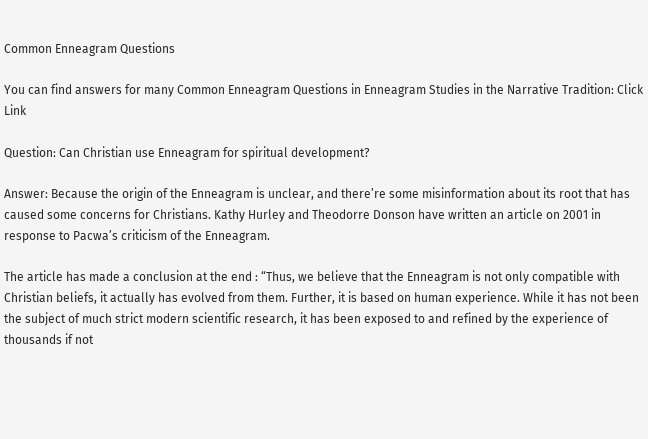Common Enneagram Questions

You can find answers for many Common Enneagram Questions in Enneagram Studies in the Narrative Tradition: Click Link

Question: Can Christian use Enneagram for spiritual development?

Answer: Because the origin of the Enneagram is unclear, and there’re some misinformation about its root that has caused some concerns for Christians. Kathy Hurley and Theodorre Donson have written an article on 2001 in response to Pacwa’s criticism of the Enneagram.

The article has made a conclusion at the end : “Thus, we believe that the Enneagram is not only compatible with Christian beliefs, it actually has evolved from them. Further, it is based on human experience. While it has not been the subject of much strict modern scientific research, it has been exposed to and refined by the experience of thousands if not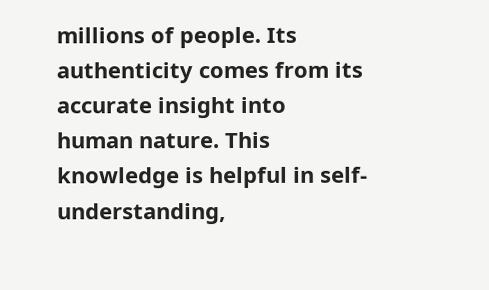millions of people. Its authenticity comes from its accurate insight into human nature. This knowledge is helpful in self-understanding,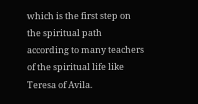which is the first step on the spiritual path according to many teachers of the spiritual life like Teresa of Avila.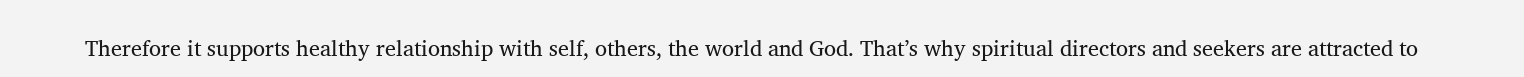Therefore it supports healthy relationship with self, others, the world and God. That’s why spiritual directors and seekers are attracted to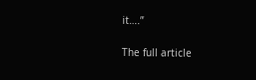it….”

The full article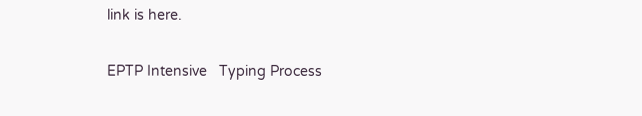link is here.

EPTP Intensive   Typing Process